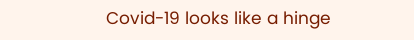Covid-19 looks like a hinge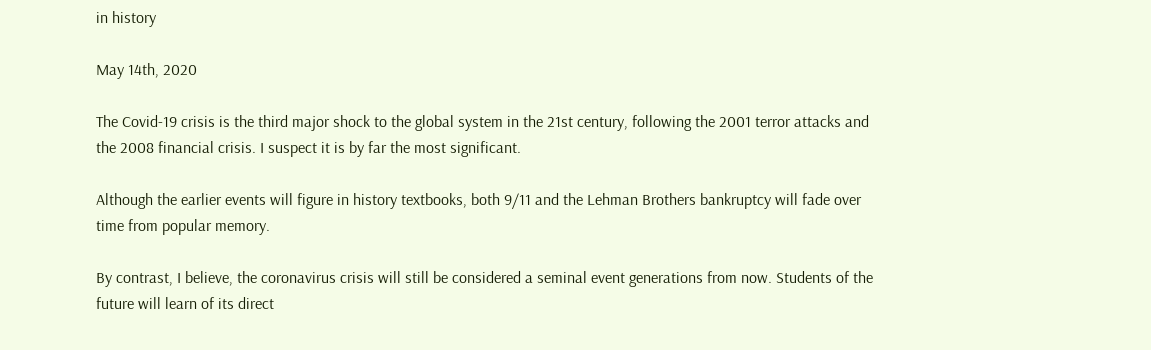in history

May 14th, 2020

The Covid-19 crisis is the third major shock to the global system in the 21st century, following the 2001 terror attacks and the 2008 financial crisis. I suspect it is by far the most significant.

Although the earlier events will figure in history textbooks, both 9/11 and the Lehman Brothers bankruptcy will fade over time from popular memory.

By contrast, I believe, the coronavirus crisis will still be considered a seminal event generations from now. Students of the future will learn of its direct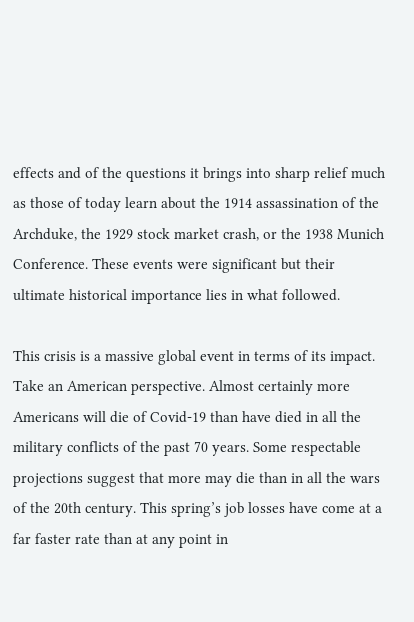effects and of the questions it brings into sharp relief much as those of today learn about the 1914 assassination of the Archduke, the 1929 stock market crash, or the 1938 Munich Conference. These events were significant but their ultimate historical importance lies in what followed.

This crisis is a massive global event in terms of its impact. Take an American perspective. Almost certainly more Americans will die of Covid-19 than have died in all the military conflicts of the past 70 years. Some respectable projections suggest that more may die than in all the wars of the 20th century. This spring’s job losses have come at a far faster rate than at any point in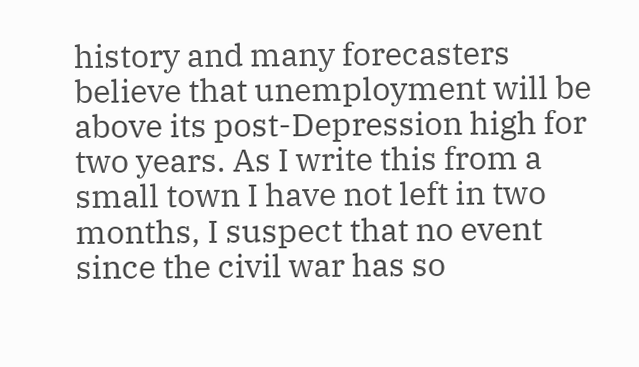history and many forecasters believe that unemployment will be above its post-Depression high for two years. As I write this from a small town I have not left in two months, I suspect that no event since the civil war has so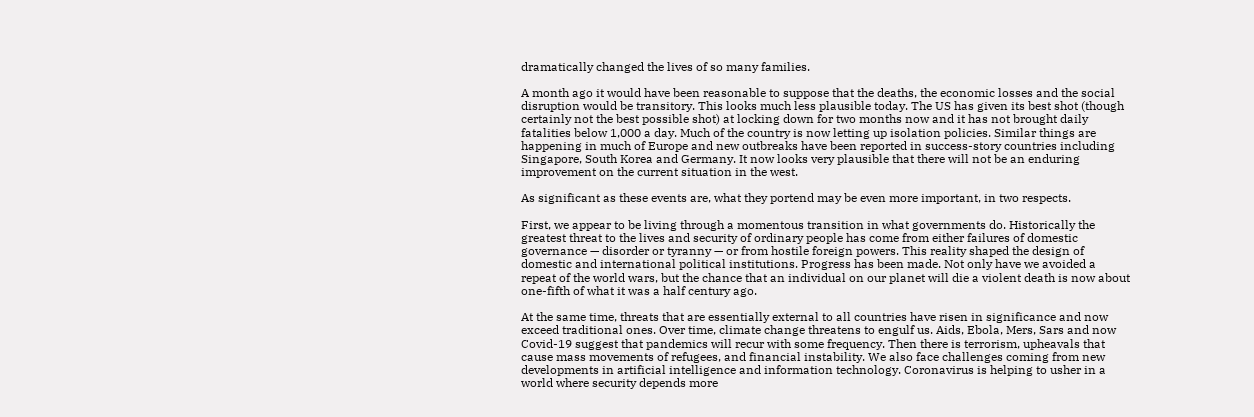dramatically changed the lives of so many families.

A month ago it would have been reasonable to suppose that the deaths, the economic losses and the social disruption would be transitory. This looks much less plausible today. The US has given its best shot (though certainly not the best possible shot) at locking down for two months now and it has not brought daily fatalities below 1,000 a day. Much of the country is now letting up isolation policies. Similar things are happening in much of Europe and new outbreaks have been reported in success-story countries including Singapore, South Korea and Germany. It now looks very plausible that there will not be an enduring improvement on the current situation in the west.

As significant as these events are, what they portend may be even more important, in two respects.

First, we appear to be living through a momentous transition in what governments do. Historically the greatest threat to the lives and security of ordinary people has come from either failures of domestic governance — disorder or tyranny — or from hostile foreign powers. This reality shaped the design of domestic and international political institutions. Progress has been made. Not only have we avoided a repeat of the world wars, but the chance that an individual on our planet will die a violent death is now about one-fifth of what it was a half century ago.

At the same time, threats that are essentially external to all countries have risen in significance and now exceed traditional ones. Over time, climate change threatens to engulf us. Aids, Ebola, Mers, Sars and now Covid-19 suggest that pandemics will recur with some frequency. Then there is terrorism, upheavals that cause mass movements of refugees, and financial instability. We also face challenges coming from new developments in artificial intelligence and information technology. Coronavirus is helping to usher in a world where security depends more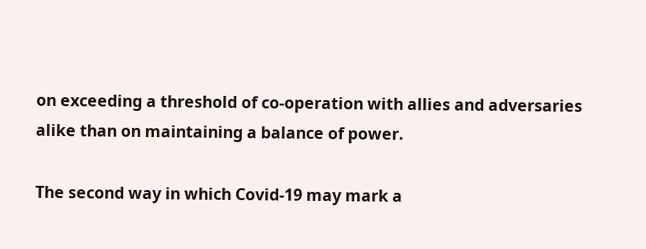on exceeding a threshold of co-operation with allies and adversaries alike than on maintaining a balance of power.

The second way in which Covid-19 may mark a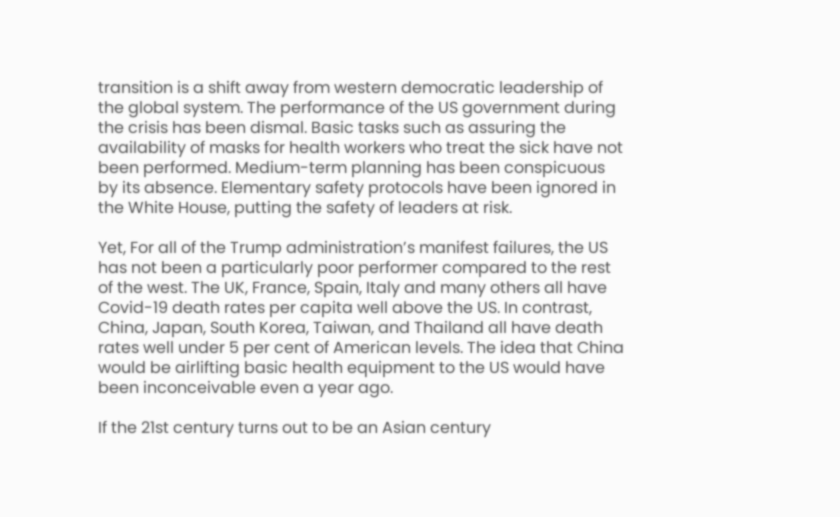transition is a shift away from western democratic leadership of the global system. The performance of the US government during the crisis has been dismal. Basic tasks such as assuring the availability of masks for health workers who treat the sick have not been performed. Medium-term planning has been conspicuous by its absence. Elementary safety protocols have been ignored in the White House, putting the safety of leaders at risk.

Yet, For all of the Trump administration’s manifest failures, the US has not been a particularly poor performer compared to the rest of the west. The UK, France, Spain, Italy and many others all have Covid-19 death rates per capita well above the US. In contrast, China, Japan, South Korea, Taiwan, and Thailand all have death rates well under 5 per cent of American levels. The idea that China would be airlifting basic health equipment to the US would have been inconceivable even a year ago.

If the 21st century turns out to be an Asian century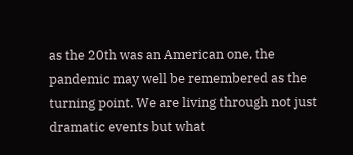as the 20th was an American one, the pandemic may well be remembered as the turning point. We are living through not just dramatic events but what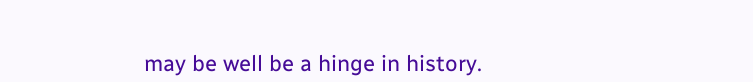may be well be a hinge in history.